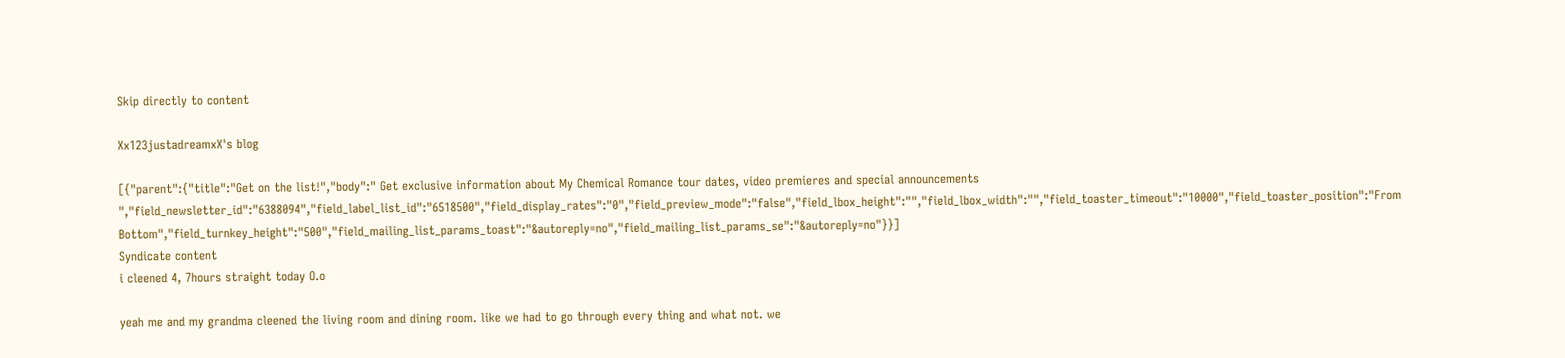Skip directly to content

Xx123justadreamxX's blog

[{"parent":{"title":"Get on the list!","body":" Get exclusive information about My Chemical Romance tour dates, video premieres and special announcements ","field_newsletter_id":"6388094","field_label_list_id":"6518500","field_display_rates":"0","field_preview_mode":"false","field_lbox_height":"","field_lbox_width":"","field_toaster_timeout":"10000","field_toaster_position":"From Bottom","field_turnkey_height":"500","field_mailing_list_params_toast":"&autoreply=no","field_mailing_list_params_se":"&autoreply=no"}}]
Syndicate content
i cleened 4, 7hours straight today O.o

yeah me and my grandma cleened the living room and dining room. like we had to go through every thing and what not. we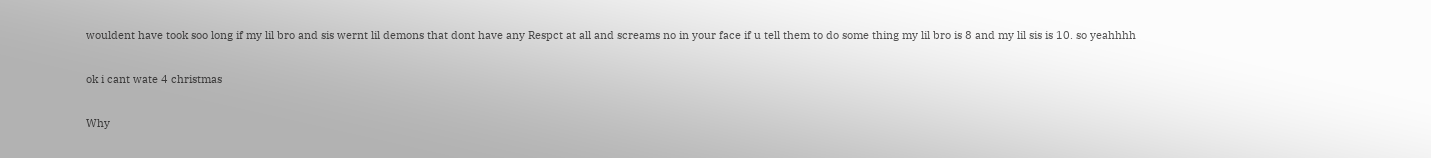wouldent have took soo long if my lil bro and sis wernt lil demons that dont have any Respct at all and screams no in your face if u tell them to do some thing my lil bro is 8 and my lil sis is 10. so yeahhhh

ok i cant wate 4 christmas

Why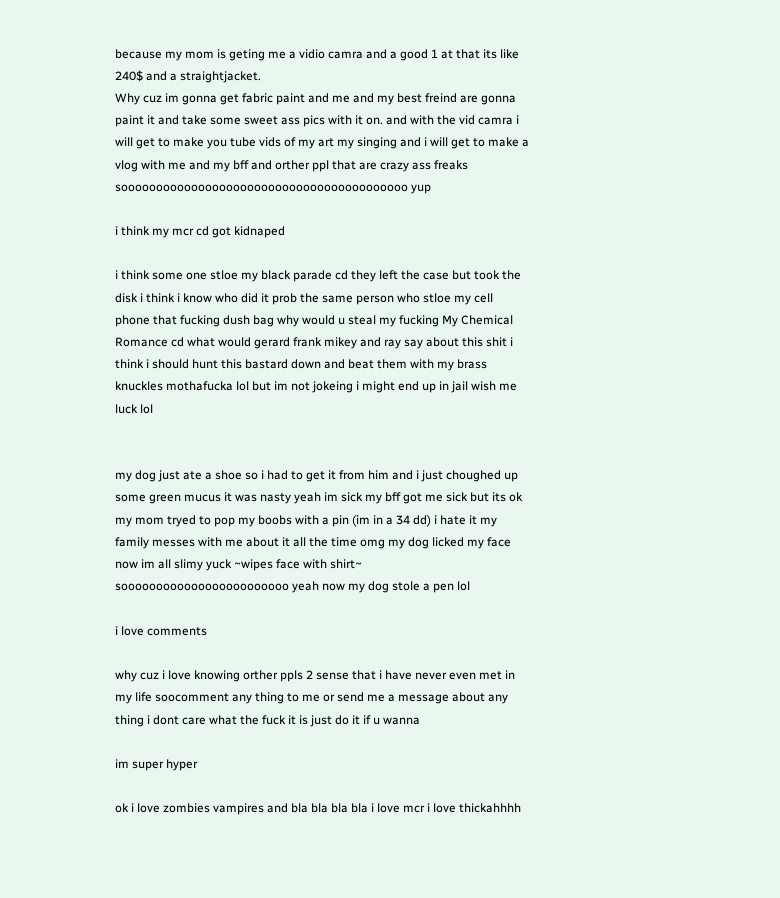because my mom is geting me a vidio camra and a good 1 at that its like 240$ and a straightjacket.
Why cuz im gonna get fabric paint and me and my best freind are gonna paint it and take some sweet ass pics with it on. and with the vid camra i will get to make you tube vids of my art my singing and i will get to make a vlog with me and my bff and orther ppl that are crazy ass freaks sooooooooooooooooooooooooooooooooooooooooo yup

i think my mcr cd got kidnaped

i think some one stloe my black parade cd they left the case but took the disk i think i know who did it prob the same person who stloe my cell phone that fucking dush bag why would u steal my fucking My Chemical Romance cd what would gerard frank mikey and ray say about this shit i think i should hunt this bastard down and beat them with my brass knuckles mothafucka lol but im not jokeing i might end up in jail wish me luck lol


my dog just ate a shoe so i had to get it from him and i just choughed up some green mucus it was nasty yeah im sick my bff got me sick but its ok my mom tryed to pop my boobs with a pin (im in a 34 dd) i hate it my family messes with me about it all the time omg my dog licked my face now im all slimy yuck ~wipes face with shirt~ soooooooooooooooooooooooo yeah now my dog stole a pen lol

i love comments

why cuz i love knowing orther ppls 2 sense that i have never even met in my life soocomment any thing to me or send me a message about any thing i dont care what the fuck it is just do it if u wanna

im super hyper

ok i love zombies vampires and bla bla bla bla i love mcr i love thickahhhh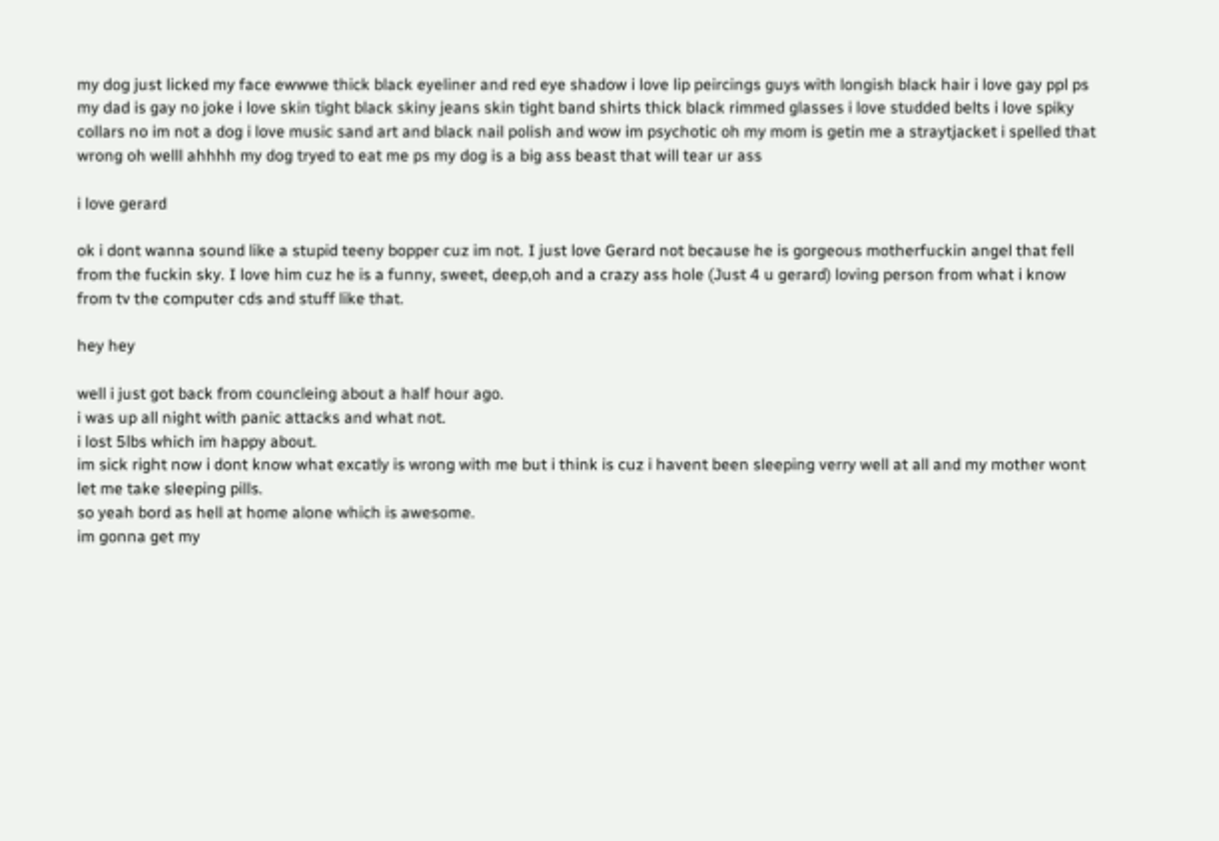my dog just licked my face ewwwe thick black eyeliner and red eye shadow i love lip peircings guys with longish black hair i love gay ppl ps my dad is gay no joke i love skin tight black skiny jeans skin tight band shirts thick black rimmed glasses i love studded belts i love spiky collars no im not a dog i love music sand art and black nail polish and wow im psychotic oh my mom is getin me a straytjacket i spelled that wrong oh welll ahhhh my dog tryed to eat me ps my dog is a big ass beast that will tear ur ass

i love gerard

ok i dont wanna sound like a stupid teeny bopper cuz im not. I just love Gerard not because he is gorgeous motherfuckin angel that fell from the fuckin sky. I love him cuz he is a funny, sweet, deep,oh and a crazy ass hole (Just 4 u gerard) loving person from what i know from tv the computer cds and stuff like that.

hey hey

well i just got back from councleing about a half hour ago.
i was up all night with panic attacks and what not.
i lost 5lbs which im happy about.
im sick right now i dont know what excatly is wrong with me but i think is cuz i havent been sleeping verry well at all and my mother wont let me take sleeping pills.
so yeah bord as hell at home alone which is awesome.
im gonna get my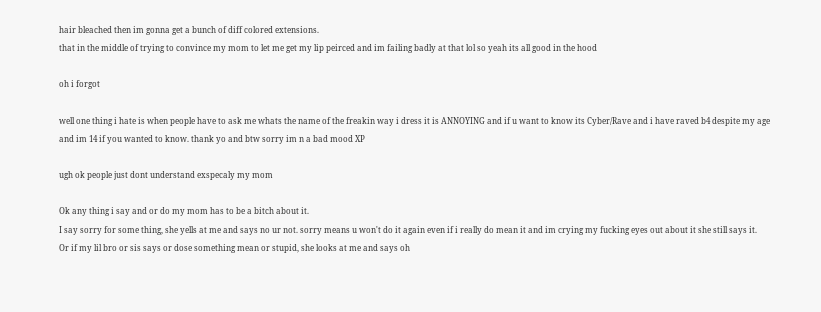hair bleached then im gonna get a bunch of diff colored extensions.
that in the middle of trying to convince my mom to let me get my lip peirced and im failing badly at that lol so yeah its all good in the hood

oh i forgot

well one thing i hate is when people have to ask me whats the name of the freakin way i dress it is ANNOYING and if u want to know its Cyber/Rave and i have raved b4 despite my age and im 14 if you wanted to know. thank yo and btw sorry im n a bad mood XP

ugh ok people just dont understand exspecaly my mom

Ok any thing i say and or do my mom has to be a bitch about it.
I say sorry for some thing, she yells at me and says no ur not. sorry means u won't do it again even if i really do mean it and im crying my fucking eyes out about it she still says it.
Or if my lil bro or sis says or dose something mean or stupid, she looks at me and says oh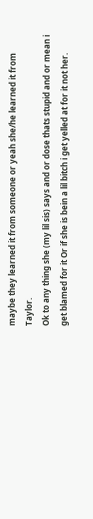maybe they learned it from someone or yeah she/he learned it from Taylor.
Ok to any thing she (my lil sis) says and or dose thats stupid and or mean i get blamed for it Or if she is bein a lil bitch i get yelled at for it not her.